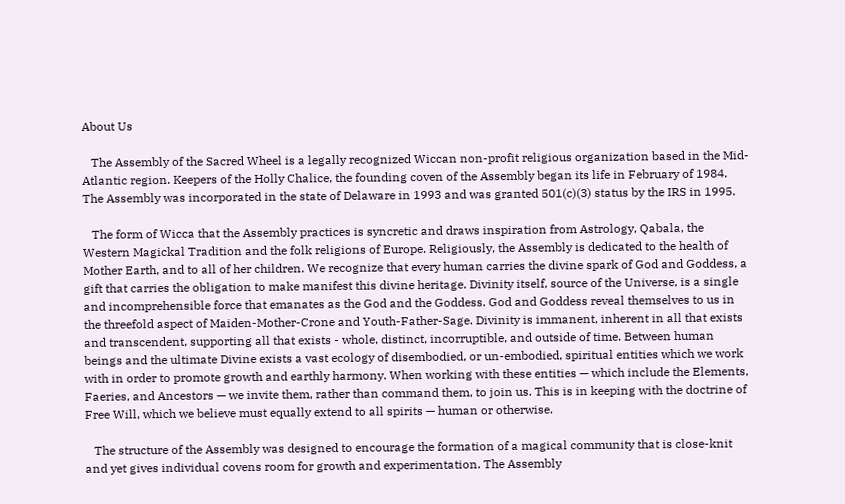About Us

   The Assembly of the Sacred Wheel is a legally recognized Wiccan non-profit religious organization based in the Mid-Atlantic region. Keepers of the Holly Chalice, the founding coven of the Assembly began its life in February of 1984. The Assembly was incorporated in the state of Delaware in 1993 and was granted 501(c)(3) status by the IRS in 1995.

   The form of Wicca that the Assembly practices is syncretic and draws inspiration from Astrology, Qabala, the Western Magickal Tradition and the folk religions of Europe. Religiously, the Assembly is dedicated to the health of Mother Earth, and to all of her children. We recognize that every human carries the divine spark of God and Goddess, a gift that carries the obligation to make manifest this divine heritage. Divinity itself, source of the Universe, is a single and incomprehensible force that emanates as the God and the Goddess. God and Goddess reveal themselves to us in the threefold aspect of Maiden-Mother-Crone and Youth-Father-Sage. Divinity is immanent, inherent in all that exists and transcendent, supporting all that exists - whole, distinct, incorruptible, and outside of time. Between human beings and the ultimate Divine exists a vast ecology of disembodied, or un-embodied, spiritual entities which we work with in order to promote growth and earthly harmony. When working with these entities — which include the Elements, Faeries, and Ancestors — we invite them, rather than command them, to join us. This is in keeping with the doctrine of Free Will, which we believe must equally extend to all spirits — human or otherwise.

   The structure of the Assembly was designed to encourage the formation of a magical community that is close-knit and yet gives individual covens room for growth and experimentation. The Assembly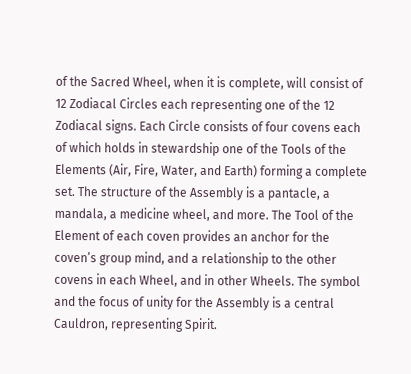of the Sacred Wheel, when it is complete, will consist of 12 Zodiacal Circles each representing one of the 12 Zodiacal signs. Each Circle consists of four covens each of which holds in stewardship one of the Tools of the Elements (Air, Fire, Water, and Earth) forming a complete set. The structure of the Assembly is a pantacle, a mandala, a medicine wheel, and more. The Tool of the Element of each coven provides an anchor for the coven’s group mind, and a relationship to the other covens in each Wheel, and in other Wheels. The symbol and the focus of unity for the Assembly is a central Cauldron, representing Spirit.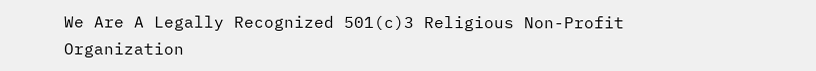We Are A Legally Recognized 501(c)3 Religious Non-Profit Organization